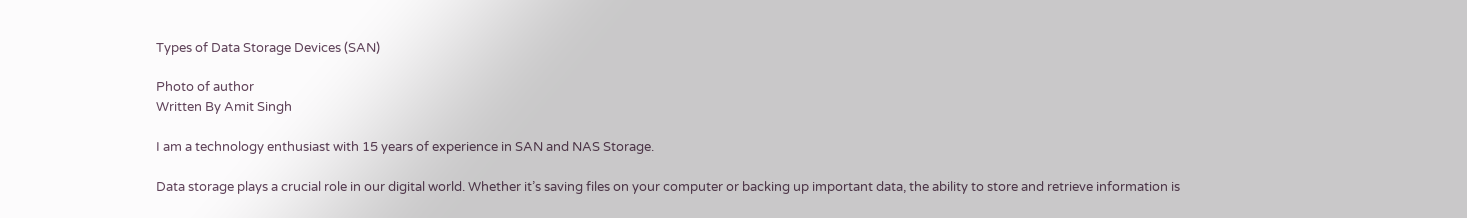Types of Data Storage Devices (SAN)

Photo of author
Written By Amit Singh

I am a technology enthusiast with 15 years of experience in SAN and NAS Storage.

Data storage plays a crucial role in our digital world. Whether it’s saving files on your computer or backing up important data, the ability to store and retrieve information is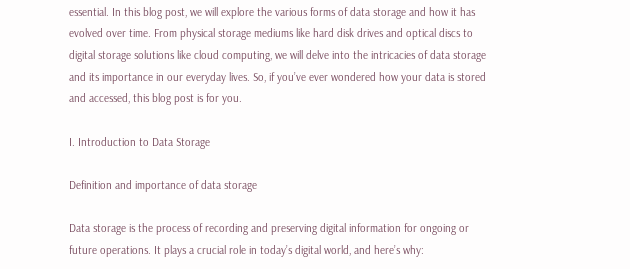essential. In this blog post, we will explore the various forms of data storage and how it has evolved over time. From physical storage mediums like hard disk drives and optical discs to digital storage solutions like cloud computing, we will delve into the intricacies of data storage and its importance in our everyday lives. So, if you’ve ever wondered how your data is stored and accessed, this blog post is for you.

I. Introduction to Data Storage

Definition and importance of data storage

Data storage is the process of recording and preserving digital information for ongoing or future operations. It plays a crucial role in today’s digital world, and here’s why: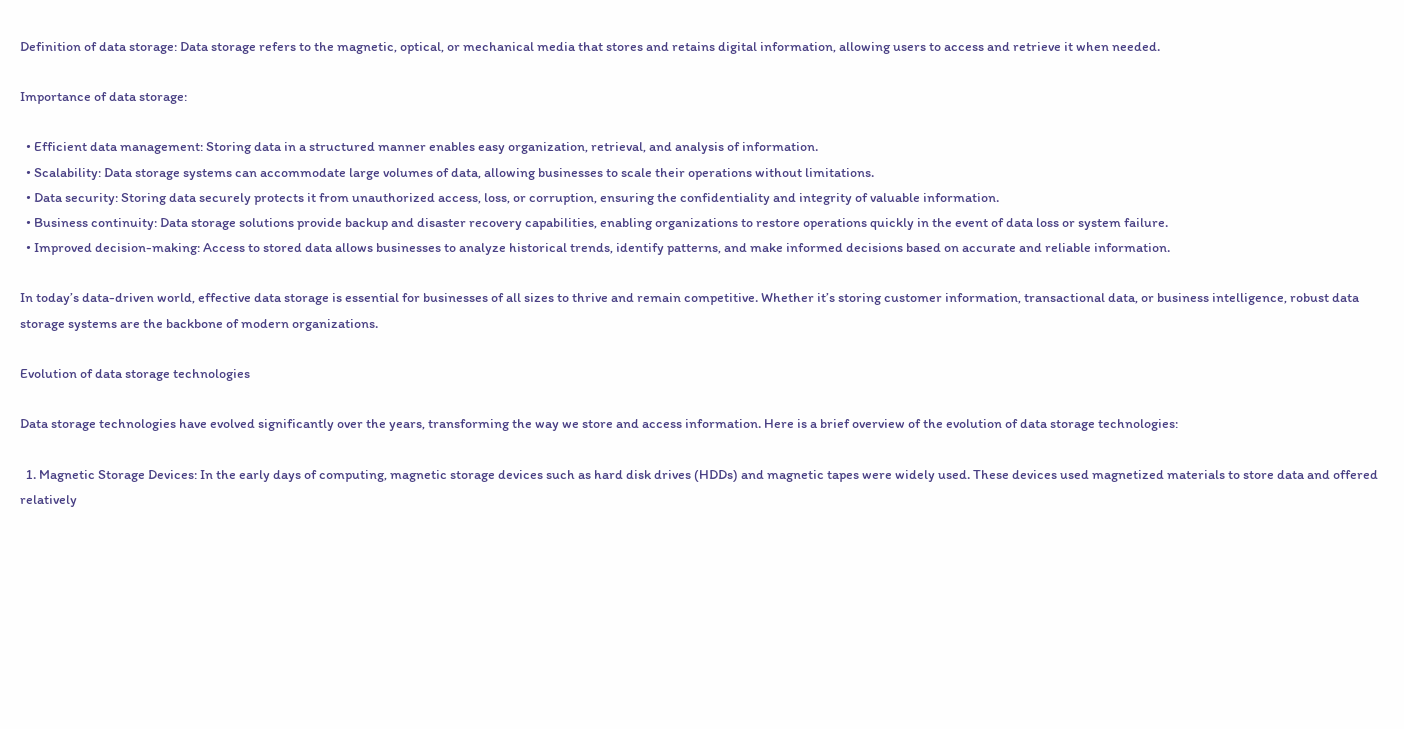Definition of data storage: Data storage refers to the magnetic, optical, or mechanical media that stores and retains digital information, allowing users to access and retrieve it when needed.

Importance of data storage:

  • Efficient data management: Storing data in a structured manner enables easy organization, retrieval, and analysis of information.
  • Scalability: Data storage systems can accommodate large volumes of data, allowing businesses to scale their operations without limitations.
  • Data security: Storing data securely protects it from unauthorized access, loss, or corruption, ensuring the confidentiality and integrity of valuable information.
  • Business continuity: Data storage solutions provide backup and disaster recovery capabilities, enabling organizations to restore operations quickly in the event of data loss or system failure.
  • Improved decision-making: Access to stored data allows businesses to analyze historical trends, identify patterns, and make informed decisions based on accurate and reliable information.

In today’s data-driven world, effective data storage is essential for businesses of all sizes to thrive and remain competitive. Whether it’s storing customer information, transactional data, or business intelligence, robust data storage systems are the backbone of modern organizations.

Evolution of data storage technologies

Data storage technologies have evolved significantly over the years, transforming the way we store and access information. Here is a brief overview of the evolution of data storage technologies:

  1. Magnetic Storage Devices: In the early days of computing, magnetic storage devices such as hard disk drives (HDDs) and magnetic tapes were widely used. These devices used magnetized materials to store data and offered relatively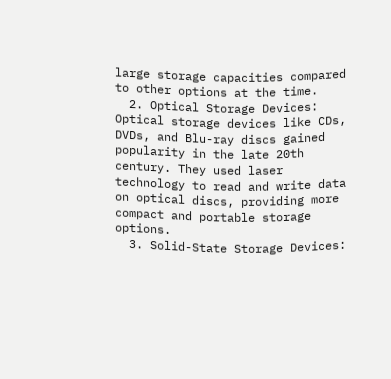large storage capacities compared to other options at the time.
  2. Optical Storage Devices: Optical storage devices like CDs, DVDs, and Blu-ray discs gained popularity in the late 20th century. They used laser technology to read and write data on optical discs, providing more compact and portable storage options.
  3. Solid-State Storage Devices: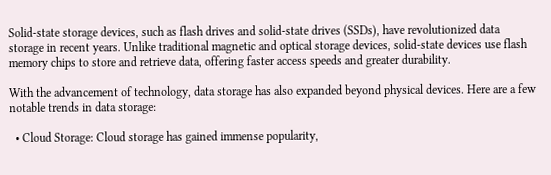Solid-state storage devices, such as flash drives and solid-state drives (SSDs), have revolutionized data storage in recent years. Unlike traditional magnetic and optical storage devices, solid-state devices use flash memory chips to store and retrieve data, offering faster access speeds and greater durability.

With the advancement of technology, data storage has also expanded beyond physical devices. Here are a few notable trends in data storage:

  • Cloud Storage: Cloud storage has gained immense popularity,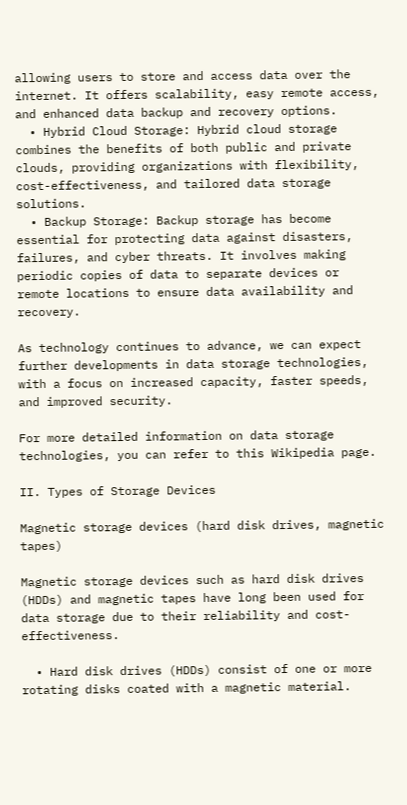allowing users to store and access data over the internet. It offers scalability, easy remote access, and enhanced data backup and recovery options.
  • Hybrid Cloud Storage: Hybrid cloud storage combines the benefits of both public and private clouds, providing organizations with flexibility, cost-effectiveness, and tailored data storage solutions.
  • Backup Storage: Backup storage has become essential for protecting data against disasters, failures, and cyber threats. It involves making periodic copies of data to separate devices or remote locations to ensure data availability and recovery.

As technology continues to advance, we can expect further developments in data storage technologies, with a focus on increased capacity, faster speeds, and improved security.

For more detailed information on data storage technologies, you can refer to this Wikipedia page.

II. Types of Storage Devices

Magnetic storage devices (hard disk drives, magnetic tapes)

Magnetic storage devices such as hard disk drives (HDDs) and magnetic tapes have long been used for data storage due to their reliability and cost-effectiveness.

  • Hard disk drives (HDDs) consist of one or more rotating disks coated with a magnetic material.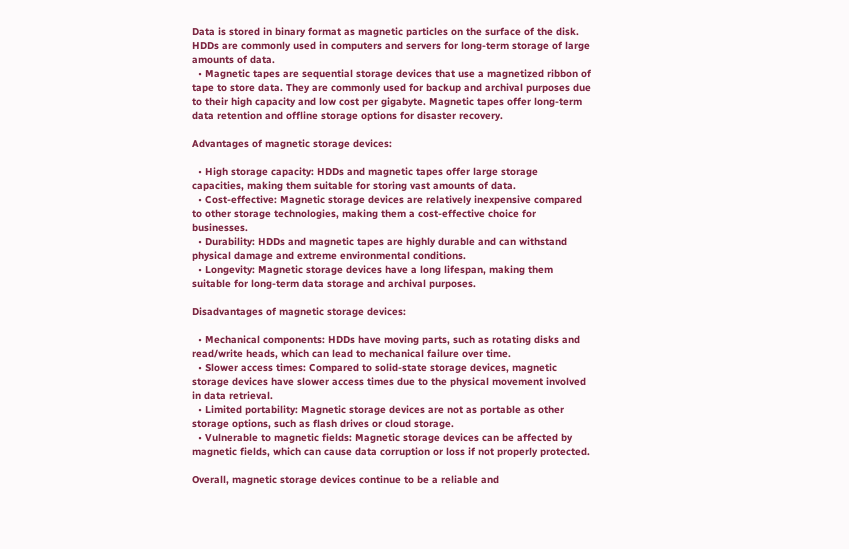Data is stored in binary format as magnetic particles on the surface of the disk. HDDs are commonly used in computers and servers for long-term storage of large amounts of data.
  • Magnetic tapes are sequential storage devices that use a magnetized ribbon of tape to store data. They are commonly used for backup and archival purposes due to their high capacity and low cost per gigabyte. Magnetic tapes offer long-term data retention and offline storage options for disaster recovery.

Advantages of magnetic storage devices:

  • High storage capacity: HDDs and magnetic tapes offer large storage capacities, making them suitable for storing vast amounts of data.
  • Cost-effective: Magnetic storage devices are relatively inexpensive compared to other storage technologies, making them a cost-effective choice for businesses.
  • Durability: HDDs and magnetic tapes are highly durable and can withstand physical damage and extreme environmental conditions.
  • Longevity: Magnetic storage devices have a long lifespan, making them suitable for long-term data storage and archival purposes.

Disadvantages of magnetic storage devices:

  • Mechanical components: HDDs have moving parts, such as rotating disks and read/write heads, which can lead to mechanical failure over time.
  • Slower access times: Compared to solid-state storage devices, magnetic storage devices have slower access times due to the physical movement involved in data retrieval.
  • Limited portability: Magnetic storage devices are not as portable as other storage options, such as flash drives or cloud storage.
  • Vulnerable to magnetic fields: Magnetic storage devices can be affected by magnetic fields, which can cause data corruption or loss if not properly protected.

Overall, magnetic storage devices continue to be a reliable and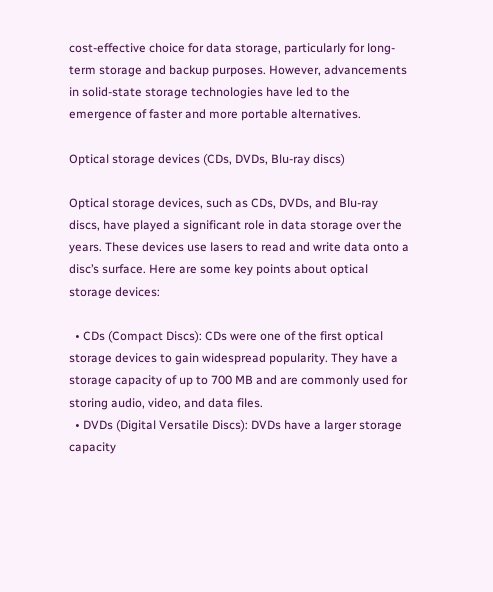cost-effective choice for data storage, particularly for long-term storage and backup purposes. However, advancements in solid-state storage technologies have led to the emergence of faster and more portable alternatives.

Optical storage devices (CDs, DVDs, Blu-ray discs)

Optical storage devices, such as CDs, DVDs, and Blu-ray discs, have played a significant role in data storage over the years. These devices use lasers to read and write data onto a disc’s surface. Here are some key points about optical storage devices:

  • CDs (Compact Discs): CDs were one of the first optical storage devices to gain widespread popularity. They have a storage capacity of up to 700 MB and are commonly used for storing audio, video, and data files.
  • DVDs (Digital Versatile Discs): DVDs have a larger storage capacity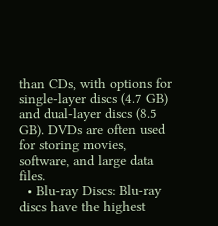than CDs, with options for single-layer discs (4.7 GB) and dual-layer discs (8.5 GB). DVDs are often used for storing movies, software, and large data files.
  • Blu-ray Discs: Blu-ray discs have the highest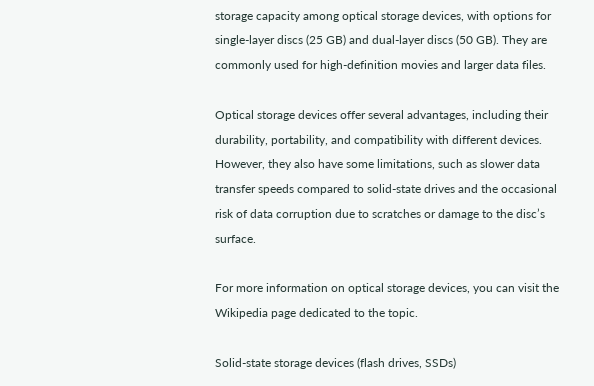storage capacity among optical storage devices, with options for single-layer discs (25 GB) and dual-layer discs (50 GB). They are commonly used for high-definition movies and larger data files.

Optical storage devices offer several advantages, including their durability, portability, and compatibility with different devices. However, they also have some limitations, such as slower data transfer speeds compared to solid-state drives and the occasional risk of data corruption due to scratches or damage to the disc’s surface.

For more information on optical storage devices, you can visit the Wikipedia page dedicated to the topic.

Solid-state storage devices (flash drives, SSDs)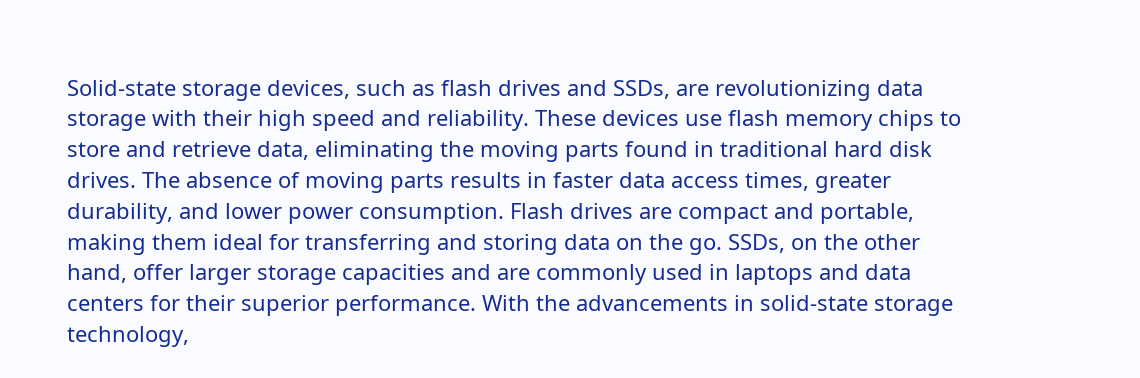Solid-state storage devices, such as flash drives and SSDs, are revolutionizing data storage with their high speed and reliability. These devices use flash memory chips to store and retrieve data, eliminating the moving parts found in traditional hard disk drives. The absence of moving parts results in faster data access times, greater durability, and lower power consumption. Flash drives are compact and portable, making them ideal for transferring and storing data on the go. SSDs, on the other hand, offer larger storage capacities and are commonly used in laptops and data centers for their superior performance. With the advancements in solid-state storage technology,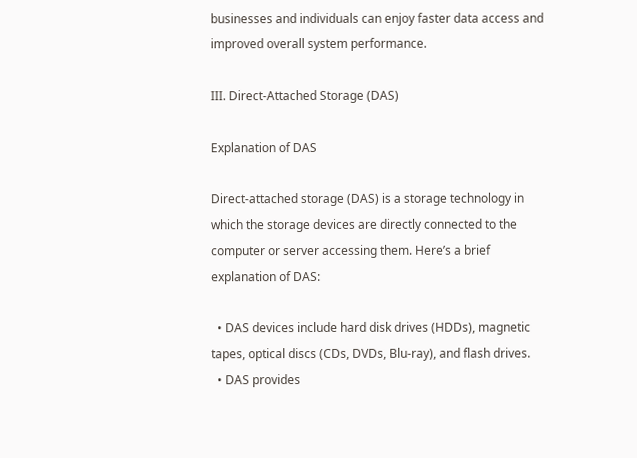businesses and individuals can enjoy faster data access and improved overall system performance.

III. Direct-Attached Storage (DAS)

Explanation of DAS

Direct-attached storage (DAS) is a storage technology in which the storage devices are directly connected to the computer or server accessing them. Here’s a brief explanation of DAS:

  • DAS devices include hard disk drives (HDDs), magnetic tapes, optical discs (CDs, DVDs, Blu-ray), and flash drives.
  • DAS provides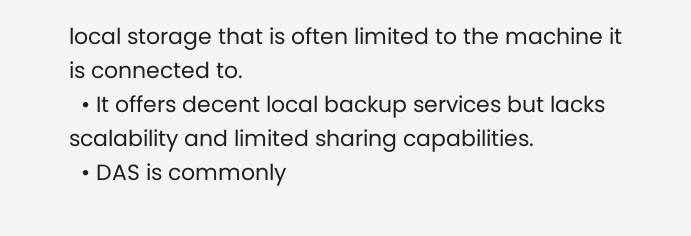local storage that is often limited to the machine it is connected to.
  • It offers decent local backup services but lacks scalability and limited sharing capabilities.
  • DAS is commonly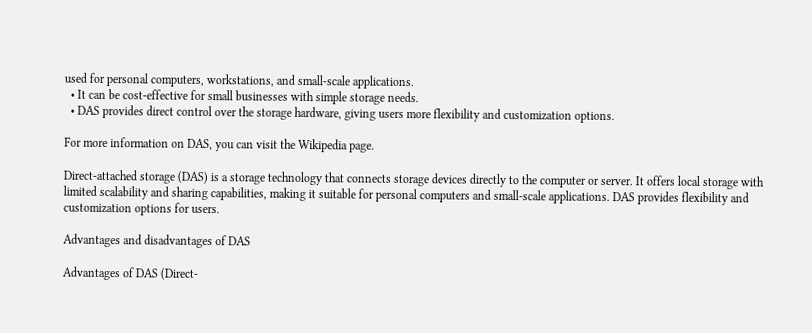used for personal computers, workstations, and small-scale applications.
  • It can be cost-effective for small businesses with simple storage needs.
  • DAS provides direct control over the storage hardware, giving users more flexibility and customization options.

For more information on DAS, you can visit the Wikipedia page.

Direct-attached storage (DAS) is a storage technology that connects storage devices directly to the computer or server. It offers local storage with limited scalability and sharing capabilities, making it suitable for personal computers and small-scale applications. DAS provides flexibility and customization options for users.

Advantages and disadvantages of DAS

Advantages of DAS (Direct-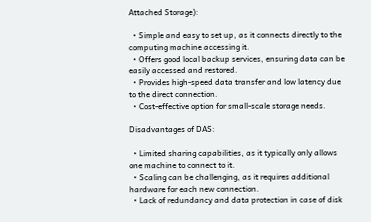Attached Storage):

  • Simple and easy to set up, as it connects directly to the computing machine accessing it.
  • Offers good local backup services, ensuring data can be easily accessed and restored.
  • Provides high-speed data transfer and low latency due to the direct connection.
  • Cost-effective option for small-scale storage needs.

Disadvantages of DAS:

  • Limited sharing capabilities, as it typically only allows one machine to connect to it.
  • Scaling can be challenging, as it requires additional hardware for each new connection.
  • Lack of redundancy and data protection in case of disk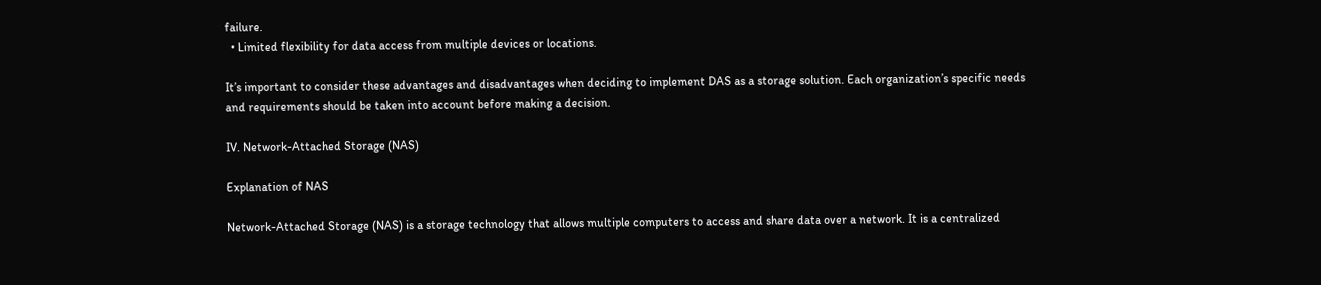failure.
  • Limited flexibility for data access from multiple devices or locations.

It’s important to consider these advantages and disadvantages when deciding to implement DAS as a storage solution. Each organization’s specific needs and requirements should be taken into account before making a decision.

IV. Network-Attached Storage (NAS)

Explanation of NAS

Network-Attached Storage (NAS) is a storage technology that allows multiple computers to access and share data over a network. It is a centralized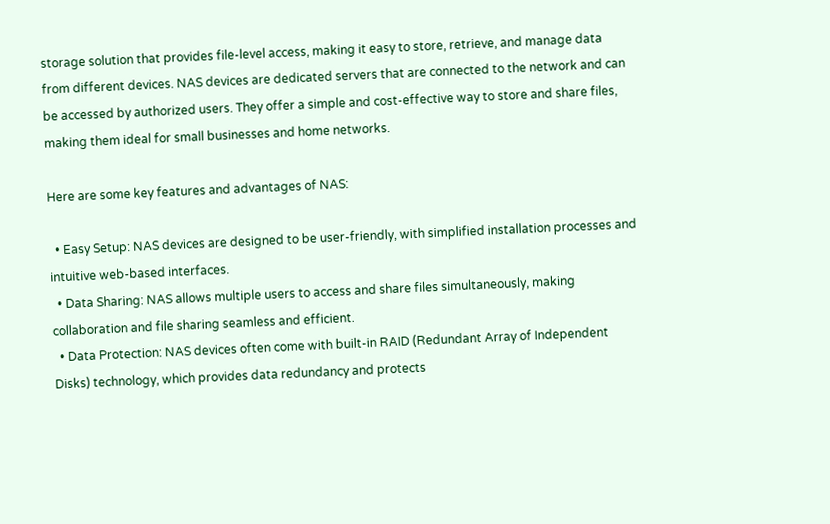storage solution that provides file-level access, making it easy to store, retrieve, and manage data from different devices. NAS devices are dedicated servers that are connected to the network and can be accessed by authorized users. They offer a simple and cost-effective way to store and share files, making them ideal for small businesses and home networks.

Here are some key features and advantages of NAS:

  • Easy Setup: NAS devices are designed to be user-friendly, with simplified installation processes and intuitive web-based interfaces.
  • Data Sharing: NAS allows multiple users to access and share files simultaneously, making collaboration and file sharing seamless and efficient.
  • Data Protection: NAS devices often come with built-in RAID (Redundant Array of Independent Disks) technology, which provides data redundancy and protects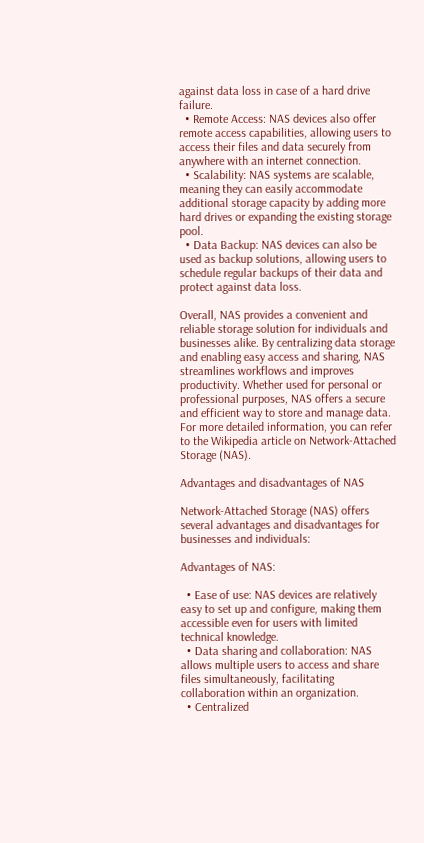against data loss in case of a hard drive failure.
  • Remote Access: NAS devices also offer remote access capabilities, allowing users to access their files and data securely from anywhere with an internet connection.
  • Scalability: NAS systems are scalable, meaning they can easily accommodate additional storage capacity by adding more hard drives or expanding the existing storage pool.
  • Data Backup: NAS devices can also be used as backup solutions, allowing users to schedule regular backups of their data and protect against data loss.

Overall, NAS provides a convenient and reliable storage solution for individuals and businesses alike. By centralizing data storage and enabling easy access and sharing, NAS streamlines workflows and improves productivity. Whether used for personal or professional purposes, NAS offers a secure and efficient way to store and manage data. For more detailed information, you can refer to the Wikipedia article on Network-Attached Storage (NAS).

Advantages and disadvantages of NAS

Network-Attached Storage (NAS) offers several advantages and disadvantages for businesses and individuals:

Advantages of NAS:

  • Ease of use: NAS devices are relatively easy to set up and configure, making them accessible even for users with limited technical knowledge.
  • Data sharing and collaboration: NAS allows multiple users to access and share files simultaneously, facilitating collaboration within an organization.
  • Centralized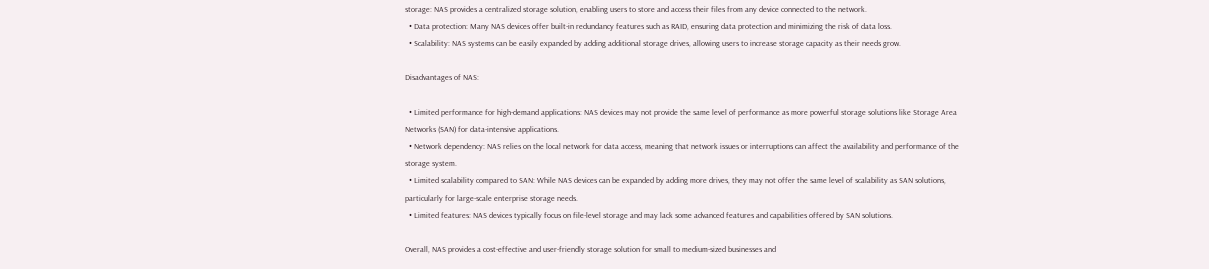storage: NAS provides a centralized storage solution, enabling users to store and access their files from any device connected to the network.
  • Data protection: Many NAS devices offer built-in redundancy features such as RAID, ensuring data protection and minimizing the risk of data loss.
  • Scalability: NAS systems can be easily expanded by adding additional storage drives, allowing users to increase storage capacity as their needs grow.

Disadvantages of NAS:

  • Limited performance for high-demand applications: NAS devices may not provide the same level of performance as more powerful storage solutions like Storage Area Networks (SAN) for data-intensive applications.
  • Network dependency: NAS relies on the local network for data access, meaning that network issues or interruptions can affect the availability and performance of the storage system.
  • Limited scalability compared to SAN: While NAS devices can be expanded by adding more drives, they may not offer the same level of scalability as SAN solutions, particularly for large-scale enterprise storage needs.
  • Limited features: NAS devices typically focus on file-level storage and may lack some advanced features and capabilities offered by SAN solutions.

Overall, NAS provides a cost-effective and user-friendly storage solution for small to medium-sized businesses and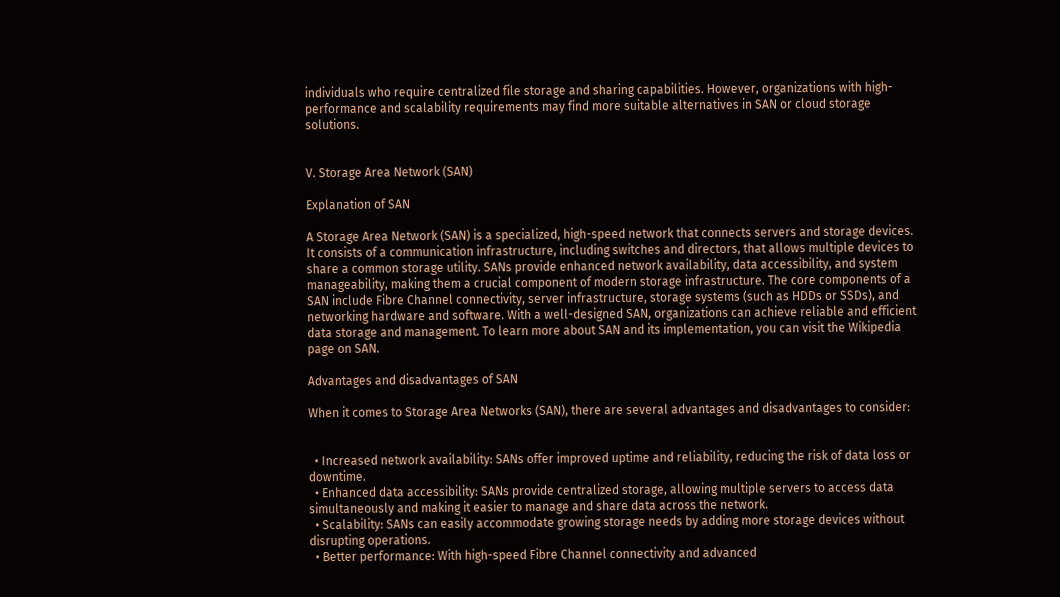individuals who require centralized file storage and sharing capabilities. However, organizations with high-performance and scalability requirements may find more suitable alternatives in SAN or cloud storage solutions.


V. Storage Area Network (SAN)

Explanation of SAN

A Storage Area Network (SAN) is a specialized, high-speed network that connects servers and storage devices. It consists of a communication infrastructure, including switches and directors, that allows multiple devices to share a common storage utility. SANs provide enhanced network availability, data accessibility, and system manageability, making them a crucial component of modern storage infrastructure. The core components of a SAN include Fibre Channel connectivity, server infrastructure, storage systems (such as HDDs or SSDs), and networking hardware and software. With a well-designed SAN, organizations can achieve reliable and efficient data storage and management. To learn more about SAN and its implementation, you can visit the Wikipedia page on SAN.

Advantages and disadvantages of SAN

When it comes to Storage Area Networks (SAN), there are several advantages and disadvantages to consider:


  • Increased network availability: SANs offer improved uptime and reliability, reducing the risk of data loss or downtime.
  • Enhanced data accessibility: SANs provide centralized storage, allowing multiple servers to access data simultaneously and making it easier to manage and share data across the network.
  • Scalability: SANs can easily accommodate growing storage needs by adding more storage devices without disrupting operations.
  • Better performance: With high-speed Fibre Channel connectivity and advanced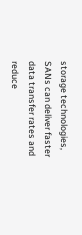storage technologies, SANs can deliver faster data transfer rates and reduce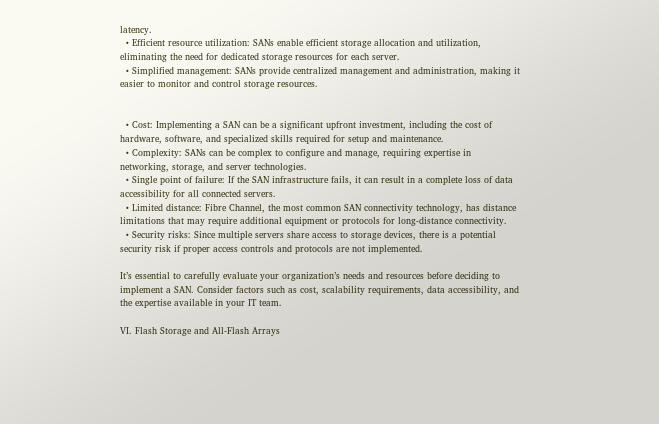latency.
  • Efficient resource utilization: SANs enable efficient storage allocation and utilization, eliminating the need for dedicated storage resources for each server.
  • Simplified management: SANs provide centralized management and administration, making it easier to monitor and control storage resources.


  • Cost: Implementing a SAN can be a significant upfront investment, including the cost of hardware, software, and specialized skills required for setup and maintenance.
  • Complexity: SANs can be complex to configure and manage, requiring expertise in networking, storage, and server technologies.
  • Single point of failure: If the SAN infrastructure fails, it can result in a complete loss of data accessibility for all connected servers.
  • Limited distance: Fibre Channel, the most common SAN connectivity technology, has distance limitations that may require additional equipment or protocols for long-distance connectivity.
  • Security risks: Since multiple servers share access to storage devices, there is a potential security risk if proper access controls and protocols are not implemented.

It’s essential to carefully evaluate your organization’s needs and resources before deciding to implement a SAN. Consider factors such as cost, scalability requirements, data accessibility, and the expertise available in your IT team.

VI. Flash Storage and All-Flash Arrays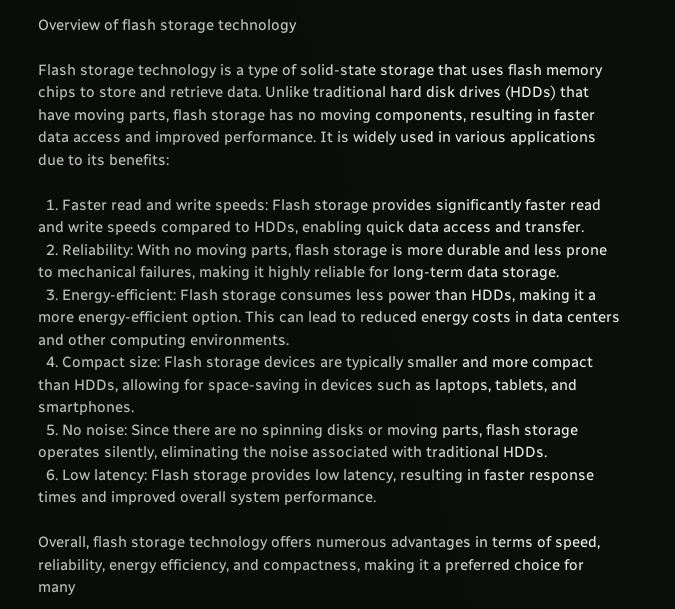Overview of flash storage technology

Flash storage technology is a type of solid-state storage that uses flash memory chips to store and retrieve data. Unlike traditional hard disk drives (HDDs) that have moving parts, flash storage has no moving components, resulting in faster data access and improved performance. It is widely used in various applications due to its benefits:

  1. Faster read and write speeds: Flash storage provides significantly faster read and write speeds compared to HDDs, enabling quick data access and transfer.
  2. Reliability: With no moving parts, flash storage is more durable and less prone to mechanical failures, making it highly reliable for long-term data storage.
  3. Energy-efficient: Flash storage consumes less power than HDDs, making it a more energy-efficient option. This can lead to reduced energy costs in data centers and other computing environments.
  4. Compact size: Flash storage devices are typically smaller and more compact than HDDs, allowing for space-saving in devices such as laptops, tablets, and smartphones.
  5. No noise: Since there are no spinning disks or moving parts, flash storage operates silently, eliminating the noise associated with traditional HDDs.
  6. Low latency: Flash storage provides low latency, resulting in faster response times and improved overall system performance.

Overall, flash storage technology offers numerous advantages in terms of speed, reliability, energy efficiency, and compactness, making it a preferred choice for many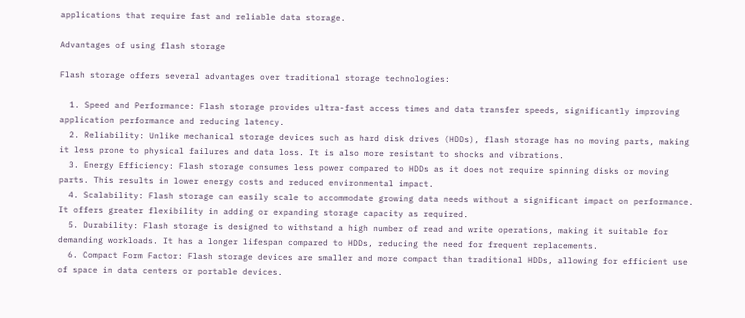applications that require fast and reliable data storage.

Advantages of using flash storage

Flash storage offers several advantages over traditional storage technologies:

  1. Speed and Performance: Flash storage provides ultra-fast access times and data transfer speeds, significantly improving application performance and reducing latency.
  2. Reliability: Unlike mechanical storage devices such as hard disk drives (HDDs), flash storage has no moving parts, making it less prone to physical failures and data loss. It is also more resistant to shocks and vibrations.
  3. Energy Efficiency: Flash storage consumes less power compared to HDDs as it does not require spinning disks or moving parts. This results in lower energy costs and reduced environmental impact.
  4. Scalability: Flash storage can easily scale to accommodate growing data needs without a significant impact on performance. It offers greater flexibility in adding or expanding storage capacity as required.
  5. Durability: Flash storage is designed to withstand a high number of read and write operations, making it suitable for demanding workloads. It has a longer lifespan compared to HDDs, reducing the need for frequent replacements.
  6. Compact Form Factor: Flash storage devices are smaller and more compact than traditional HDDs, allowing for efficient use of space in data centers or portable devices.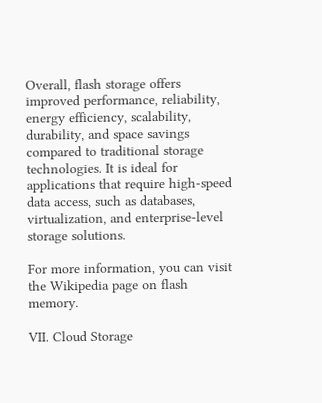Overall, flash storage offers improved performance, reliability, energy efficiency, scalability, durability, and space savings compared to traditional storage technologies. It is ideal for applications that require high-speed data access, such as databases, virtualization, and enterprise-level storage solutions.

For more information, you can visit the Wikipedia page on flash memory.

VII. Cloud Storage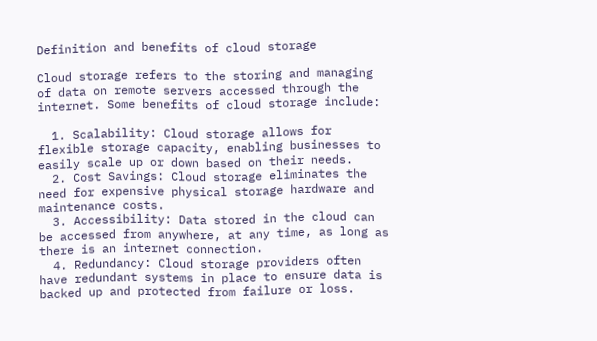Definition and benefits of cloud storage

Cloud storage refers to the storing and managing of data on remote servers accessed through the internet. Some benefits of cloud storage include:

  1. Scalability: Cloud storage allows for flexible storage capacity, enabling businesses to easily scale up or down based on their needs.
  2. Cost Savings: Cloud storage eliminates the need for expensive physical storage hardware and maintenance costs.
  3. Accessibility: Data stored in the cloud can be accessed from anywhere, at any time, as long as there is an internet connection.
  4. Redundancy: Cloud storage providers often have redundant systems in place to ensure data is backed up and protected from failure or loss.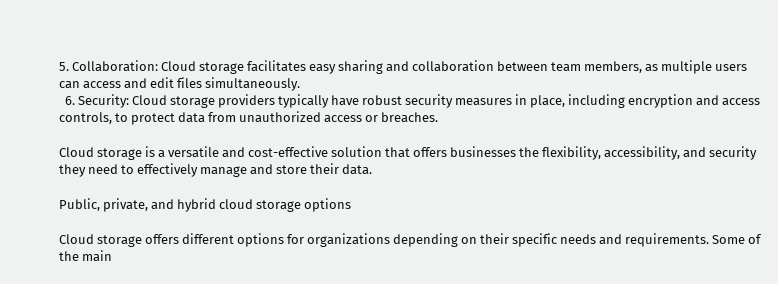5. Collaboration: Cloud storage facilitates easy sharing and collaboration between team members, as multiple users can access and edit files simultaneously.
  6. Security: Cloud storage providers typically have robust security measures in place, including encryption and access controls, to protect data from unauthorized access or breaches.

Cloud storage is a versatile and cost-effective solution that offers businesses the flexibility, accessibility, and security they need to effectively manage and store their data.

Public, private, and hybrid cloud storage options

Cloud storage offers different options for organizations depending on their specific needs and requirements. Some of the main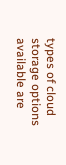types of cloud storage options available are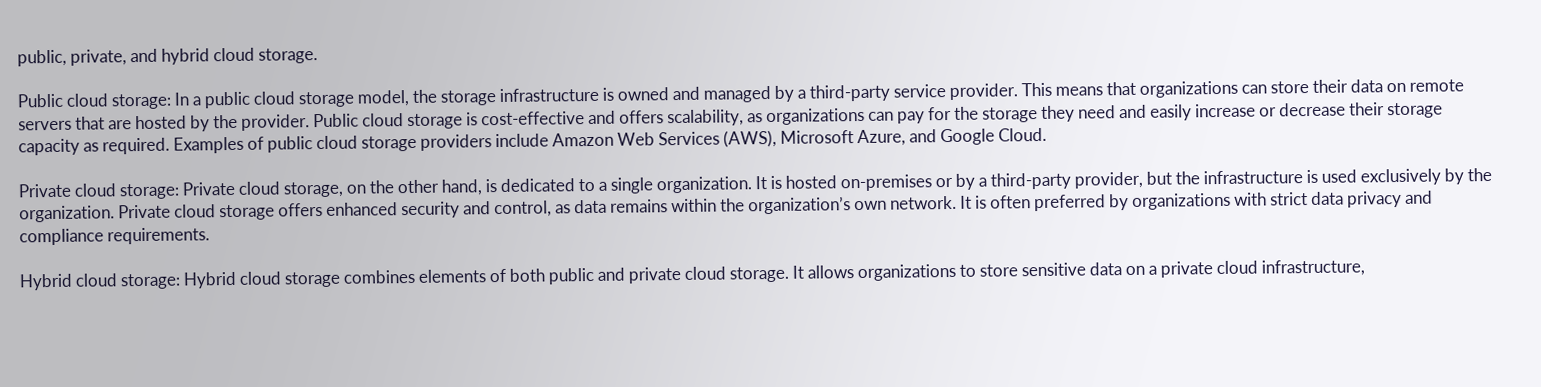public, private, and hybrid cloud storage.

Public cloud storage: In a public cloud storage model, the storage infrastructure is owned and managed by a third-party service provider. This means that organizations can store their data on remote servers that are hosted by the provider. Public cloud storage is cost-effective and offers scalability, as organizations can pay for the storage they need and easily increase or decrease their storage capacity as required. Examples of public cloud storage providers include Amazon Web Services (AWS), Microsoft Azure, and Google Cloud.

Private cloud storage: Private cloud storage, on the other hand, is dedicated to a single organization. It is hosted on-premises or by a third-party provider, but the infrastructure is used exclusively by the organization. Private cloud storage offers enhanced security and control, as data remains within the organization’s own network. It is often preferred by organizations with strict data privacy and compliance requirements.

Hybrid cloud storage: Hybrid cloud storage combines elements of both public and private cloud storage. It allows organizations to store sensitive data on a private cloud infrastructure,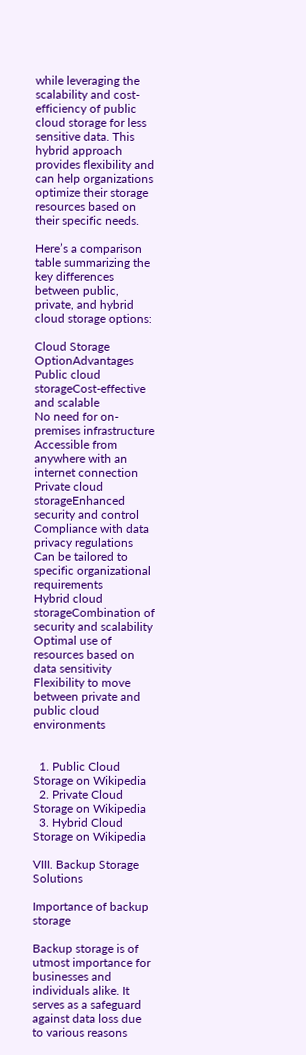while leveraging the scalability and cost-efficiency of public cloud storage for less sensitive data. This hybrid approach provides flexibility and can help organizations optimize their storage resources based on their specific needs.

Here’s a comparison table summarizing the key differences between public, private, and hybrid cloud storage options:

Cloud Storage OptionAdvantages
Public cloud storageCost-effective and scalable
No need for on-premises infrastructure
Accessible from anywhere with an internet connection
Private cloud storageEnhanced security and control
Compliance with data privacy regulations
Can be tailored to specific organizational requirements
Hybrid cloud storageCombination of security and scalability
Optimal use of resources based on data sensitivity
Flexibility to move between private and public cloud environments


  1. Public Cloud Storage on Wikipedia
  2. Private Cloud Storage on Wikipedia
  3. Hybrid Cloud Storage on Wikipedia

VIII. Backup Storage Solutions

Importance of backup storage

Backup storage is of utmost importance for businesses and individuals alike. It serves as a safeguard against data loss due to various reasons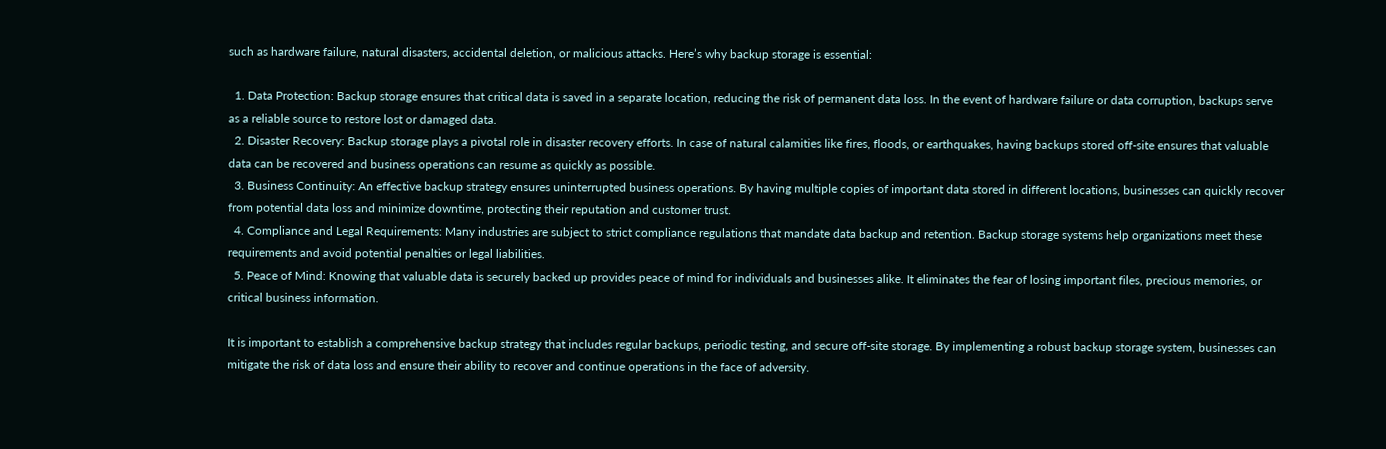such as hardware failure, natural disasters, accidental deletion, or malicious attacks. Here’s why backup storage is essential:

  1. Data Protection: Backup storage ensures that critical data is saved in a separate location, reducing the risk of permanent data loss. In the event of hardware failure or data corruption, backups serve as a reliable source to restore lost or damaged data.
  2. Disaster Recovery: Backup storage plays a pivotal role in disaster recovery efforts. In case of natural calamities like fires, floods, or earthquakes, having backups stored off-site ensures that valuable data can be recovered and business operations can resume as quickly as possible.
  3. Business Continuity: An effective backup strategy ensures uninterrupted business operations. By having multiple copies of important data stored in different locations, businesses can quickly recover from potential data loss and minimize downtime, protecting their reputation and customer trust.
  4. Compliance and Legal Requirements: Many industries are subject to strict compliance regulations that mandate data backup and retention. Backup storage systems help organizations meet these requirements and avoid potential penalties or legal liabilities.
  5. Peace of Mind: Knowing that valuable data is securely backed up provides peace of mind for individuals and businesses alike. It eliminates the fear of losing important files, precious memories, or critical business information.

It is important to establish a comprehensive backup strategy that includes regular backups, periodic testing, and secure off-site storage. By implementing a robust backup storage system, businesses can mitigate the risk of data loss and ensure their ability to recover and continue operations in the face of adversity.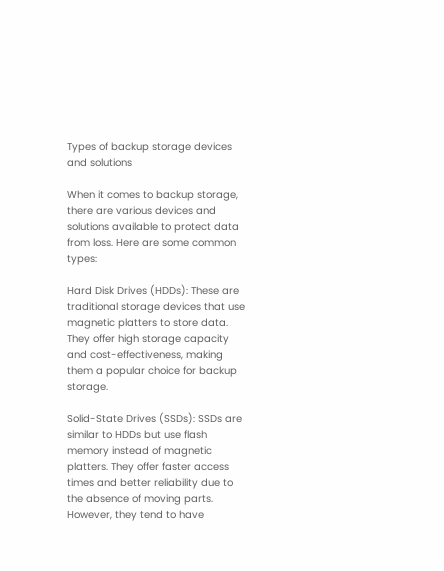Types of backup storage devices and solutions

When it comes to backup storage, there are various devices and solutions available to protect data from loss. Here are some common types:

Hard Disk Drives (HDDs): These are traditional storage devices that use magnetic platters to store data. They offer high storage capacity and cost-effectiveness, making them a popular choice for backup storage.

Solid-State Drives (SSDs): SSDs are similar to HDDs but use flash memory instead of magnetic platters. They offer faster access times and better reliability due to the absence of moving parts. However, they tend to have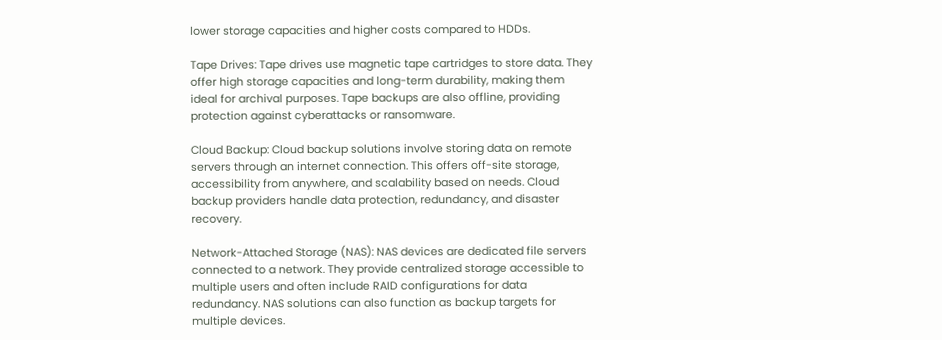lower storage capacities and higher costs compared to HDDs.

Tape Drives: Tape drives use magnetic tape cartridges to store data. They offer high storage capacities and long-term durability, making them ideal for archival purposes. Tape backups are also offline, providing protection against cyberattacks or ransomware.

Cloud Backup: Cloud backup solutions involve storing data on remote servers through an internet connection. This offers off-site storage, accessibility from anywhere, and scalability based on needs. Cloud backup providers handle data protection, redundancy, and disaster recovery.

Network-Attached Storage (NAS): NAS devices are dedicated file servers connected to a network. They provide centralized storage accessible to multiple users and often include RAID configurations for data redundancy. NAS solutions can also function as backup targets for multiple devices.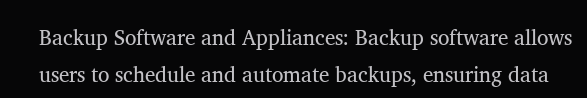Backup Software and Appliances: Backup software allows users to schedule and automate backups, ensuring data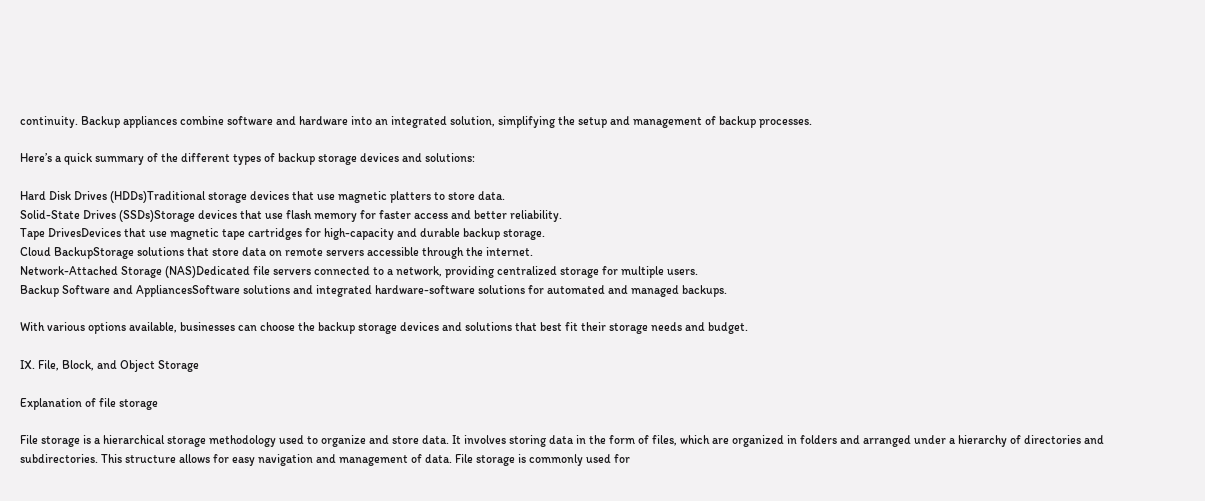continuity. Backup appliances combine software and hardware into an integrated solution, simplifying the setup and management of backup processes.

Here’s a quick summary of the different types of backup storage devices and solutions:

Hard Disk Drives (HDDs)Traditional storage devices that use magnetic platters to store data.
Solid-State Drives (SSDs)Storage devices that use flash memory for faster access and better reliability.
Tape DrivesDevices that use magnetic tape cartridges for high-capacity and durable backup storage.
Cloud BackupStorage solutions that store data on remote servers accessible through the internet.
Network-Attached Storage (NAS)Dedicated file servers connected to a network, providing centralized storage for multiple users.
Backup Software and AppliancesSoftware solutions and integrated hardware-software solutions for automated and managed backups.

With various options available, businesses can choose the backup storage devices and solutions that best fit their storage needs and budget.

IX. File, Block, and Object Storage

Explanation of file storage

File storage is a hierarchical storage methodology used to organize and store data. It involves storing data in the form of files, which are organized in folders and arranged under a hierarchy of directories and subdirectories. This structure allows for easy navigation and management of data. File storage is commonly used for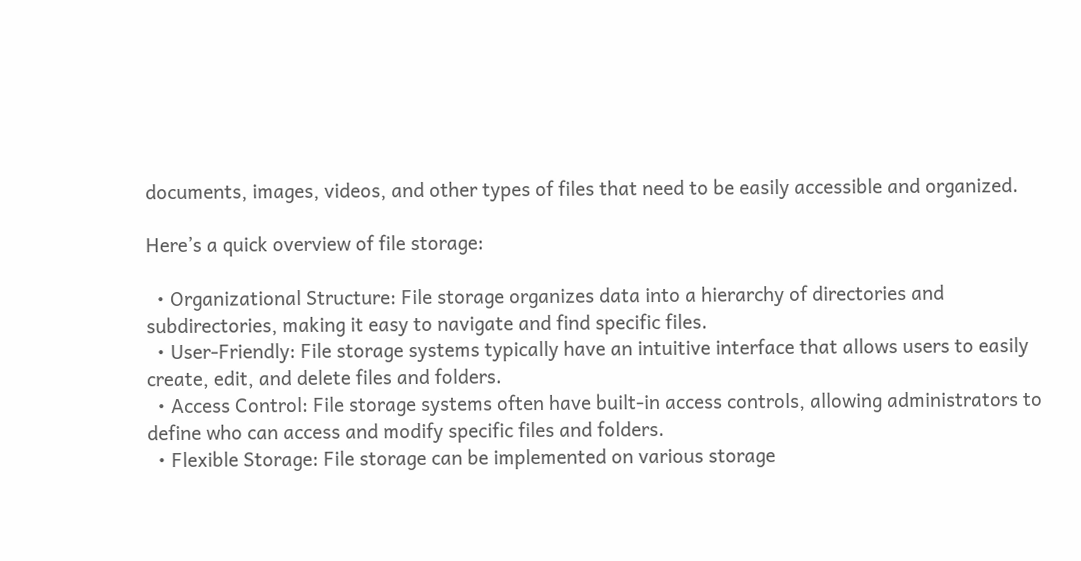documents, images, videos, and other types of files that need to be easily accessible and organized.

Here’s a quick overview of file storage:

  • Organizational Structure: File storage organizes data into a hierarchy of directories and subdirectories, making it easy to navigate and find specific files.
  • User-Friendly: File storage systems typically have an intuitive interface that allows users to easily create, edit, and delete files and folders.
  • Access Control: File storage systems often have built-in access controls, allowing administrators to define who can access and modify specific files and folders.
  • Flexible Storage: File storage can be implemented on various storage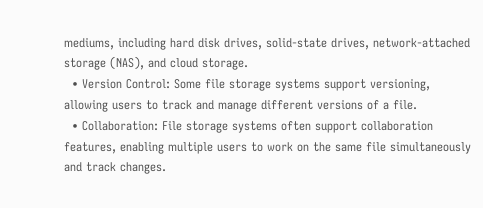mediums, including hard disk drives, solid-state drives, network-attached storage (NAS), and cloud storage.
  • Version Control: Some file storage systems support versioning, allowing users to track and manage different versions of a file.
  • Collaboration: File storage systems often support collaboration features, enabling multiple users to work on the same file simultaneously and track changes.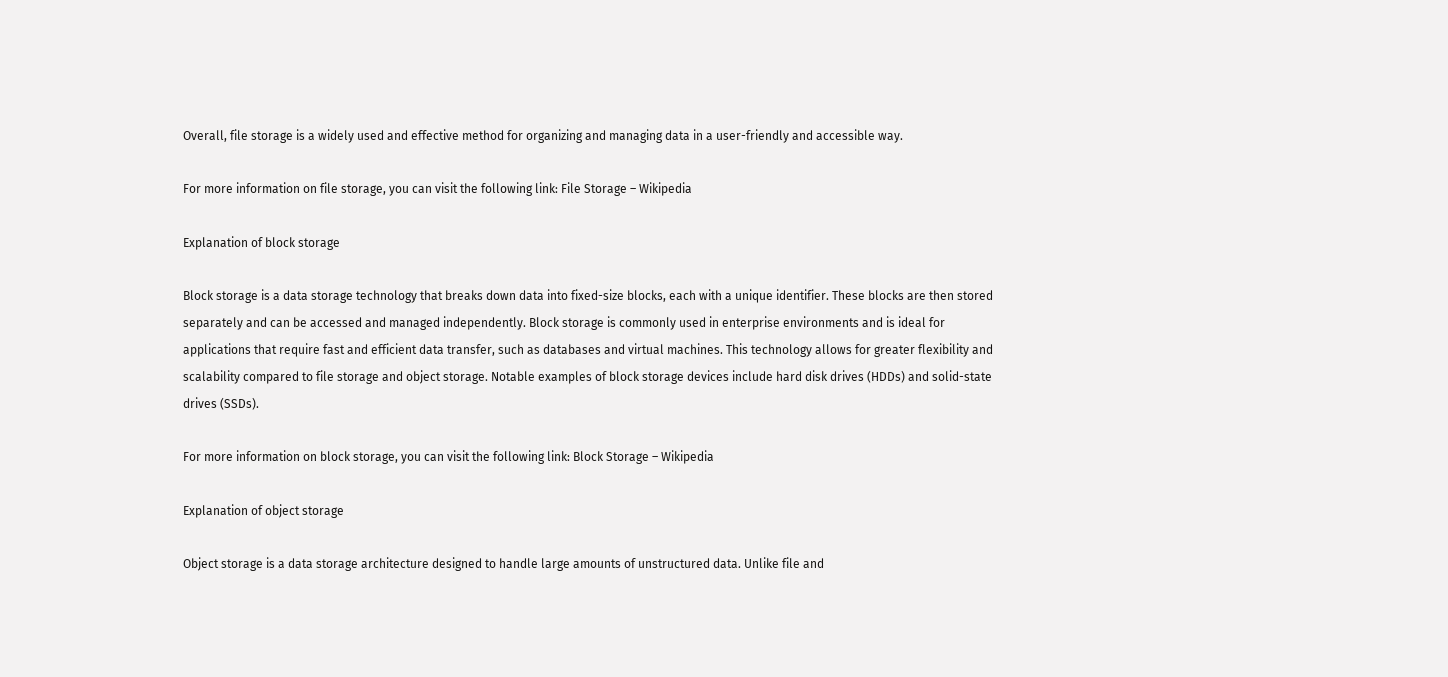Overall, file storage is a widely used and effective method for organizing and managing data in a user-friendly and accessible way.

For more information on file storage, you can visit the following link: File Storage – Wikipedia

Explanation of block storage

Block storage is a data storage technology that breaks down data into fixed-size blocks, each with a unique identifier. These blocks are then stored separately and can be accessed and managed independently. Block storage is commonly used in enterprise environments and is ideal for applications that require fast and efficient data transfer, such as databases and virtual machines. This technology allows for greater flexibility and scalability compared to file storage and object storage. Notable examples of block storage devices include hard disk drives (HDDs) and solid-state drives (SSDs).

For more information on block storage, you can visit the following link: Block Storage – Wikipedia

Explanation of object storage

Object storage is a data storage architecture designed to handle large amounts of unstructured data. Unlike file and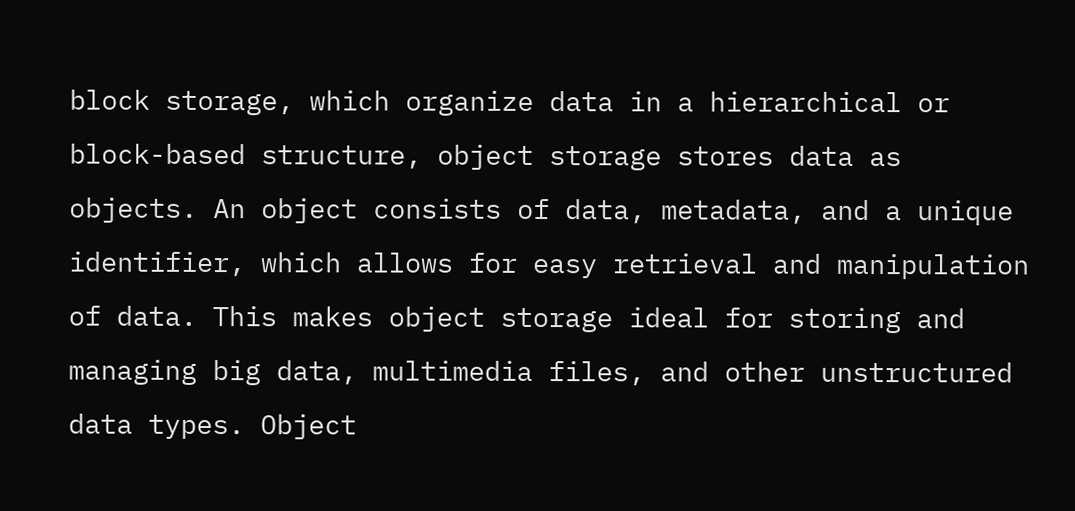block storage, which organize data in a hierarchical or block-based structure, object storage stores data as objects. An object consists of data, metadata, and a unique identifier, which allows for easy retrieval and manipulation of data. This makes object storage ideal for storing and managing big data, multimedia files, and other unstructured data types. Object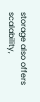storage also offers scalability,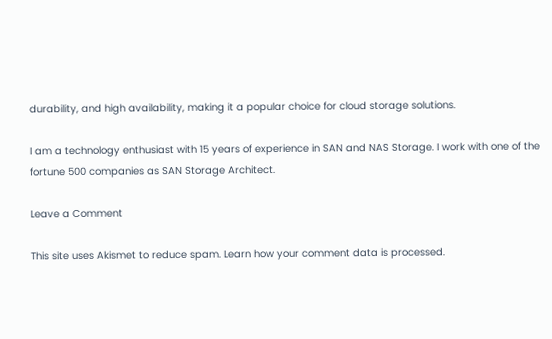durability, and high availability, making it a popular choice for cloud storage solutions.

I am a technology enthusiast with 15 years of experience in SAN and NAS Storage. I work with one of the fortune 500 companies as SAN Storage Architect.

Leave a Comment

This site uses Akismet to reduce spam. Learn how your comment data is processed.